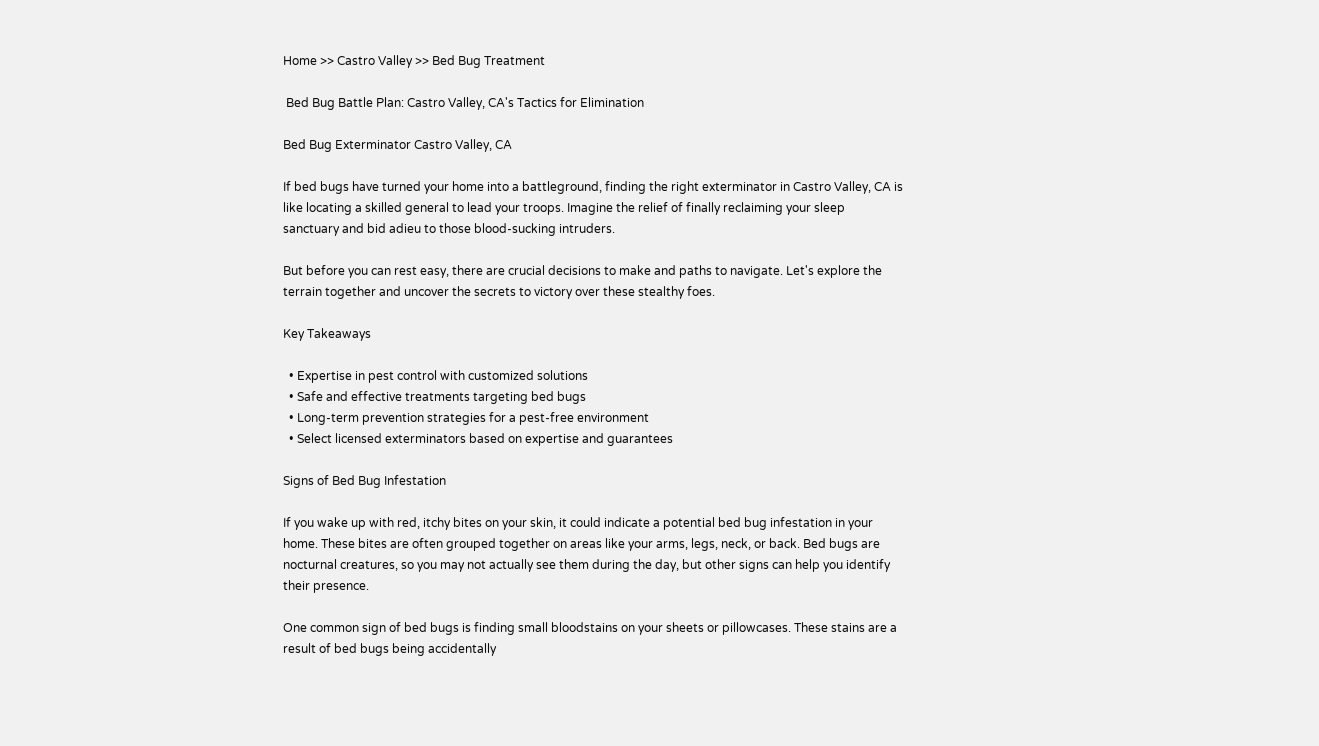Home >> Castro Valley >> Bed Bug Treatment

 Bed Bug Battle Plan: Castro Valley, CA's Tactics for Elimination

Bed Bug Exterminator Castro Valley, CA

If bed bugs have turned your home into a battleground, finding the right exterminator in Castro Valley, CA is like locating a skilled general to lead your troops. Imagine the relief of finally reclaiming your sleep sanctuary and bid adieu to those blood-sucking intruders.

But before you can rest easy, there are crucial decisions to make and paths to navigate. Let's explore the terrain together and uncover the secrets to victory over these stealthy foes.

Key Takeaways

  • Expertise in pest control with customized solutions
  • Safe and effective treatments targeting bed bugs
  • Long-term prevention strategies for a pest-free environment
  • Select licensed exterminators based on expertise and guarantees

Signs of Bed Bug Infestation

If you wake up with red, itchy bites on your skin, it could indicate a potential bed bug infestation in your home. These bites are often grouped together on areas like your arms, legs, neck, or back. Bed bugs are nocturnal creatures, so you may not actually see them during the day, but other signs can help you identify their presence.

One common sign of bed bugs is finding small bloodstains on your sheets or pillowcases. These stains are a result of bed bugs being accidentally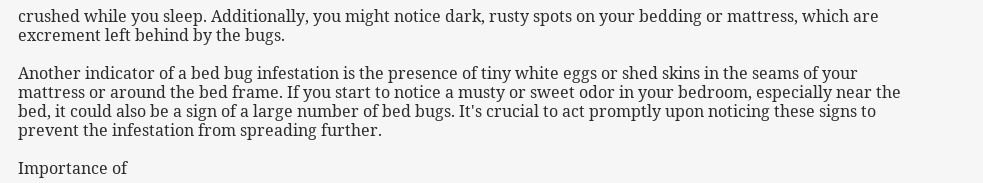crushed while you sleep. Additionally, you might notice dark, rusty spots on your bedding or mattress, which are excrement left behind by the bugs.

Another indicator of a bed bug infestation is the presence of tiny white eggs or shed skins in the seams of your mattress or around the bed frame. If you start to notice a musty or sweet odor in your bedroom, especially near the bed, it could also be a sign of a large number of bed bugs. It's crucial to act promptly upon noticing these signs to prevent the infestation from spreading further.

Importance of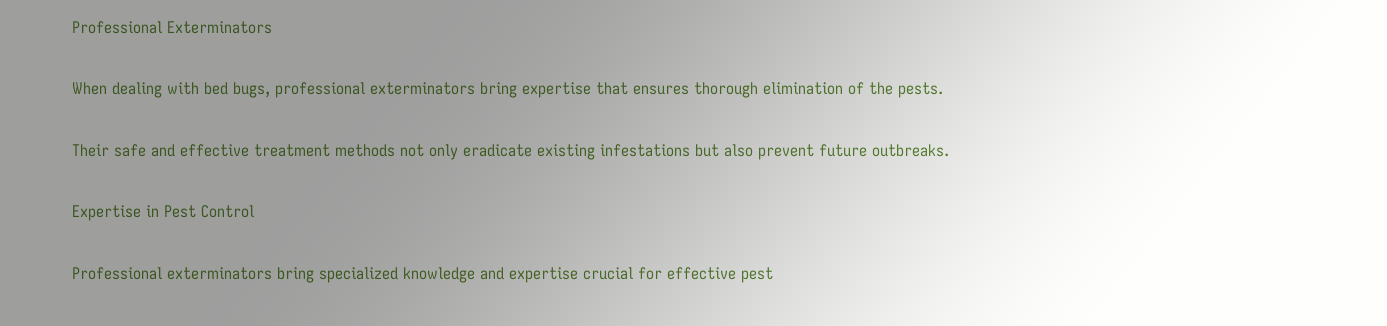Professional Exterminators

When dealing with bed bugs, professional exterminators bring expertise that ensures thorough elimination of the pests.

Their safe and effective treatment methods not only eradicate existing infestations but also prevent future outbreaks.

Expertise in Pest Control

Professional exterminators bring specialized knowledge and expertise crucial for effective pest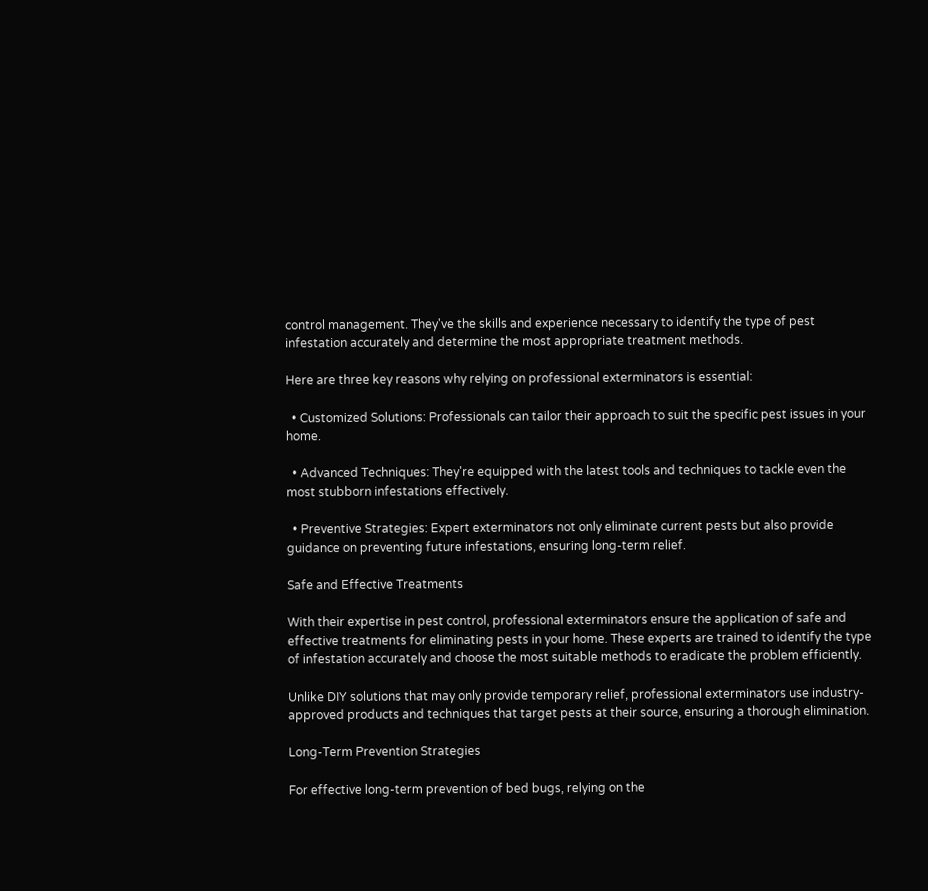control management. They've the skills and experience necessary to identify the type of pest infestation accurately and determine the most appropriate treatment methods.

Here are three key reasons why relying on professional exterminators is essential:

  • Customized Solutions: Professionals can tailor their approach to suit the specific pest issues in your home.

  • Advanced Techniques: They're equipped with the latest tools and techniques to tackle even the most stubborn infestations effectively.

  • Preventive Strategies: Expert exterminators not only eliminate current pests but also provide guidance on preventing future infestations, ensuring long-term relief.

Safe and Effective Treatments

With their expertise in pest control, professional exterminators ensure the application of safe and effective treatments for eliminating pests in your home. These experts are trained to identify the type of infestation accurately and choose the most suitable methods to eradicate the problem efficiently.

Unlike DIY solutions that may only provide temporary relief, professional exterminators use industry-approved products and techniques that target pests at their source, ensuring a thorough elimination.

Long-Term Prevention Strategies

For effective long-term prevention of bed bugs, relying on the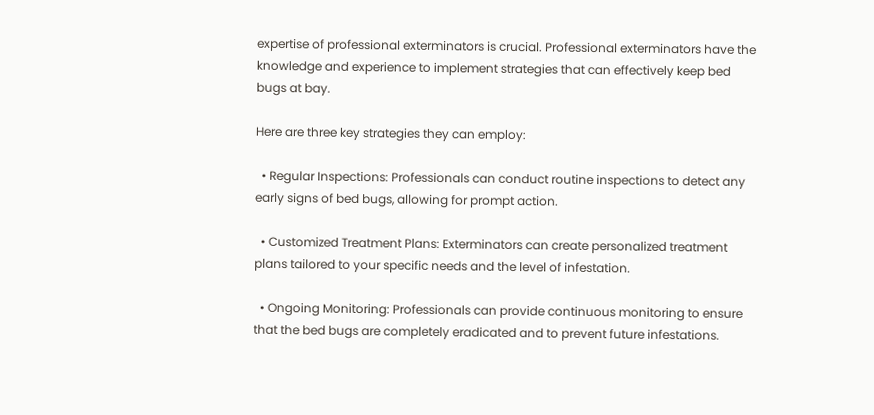expertise of professional exterminators is crucial. Professional exterminators have the knowledge and experience to implement strategies that can effectively keep bed bugs at bay.

Here are three key strategies they can employ:

  • Regular Inspections: Professionals can conduct routine inspections to detect any early signs of bed bugs, allowing for prompt action.

  • Customized Treatment Plans: Exterminators can create personalized treatment plans tailored to your specific needs and the level of infestation.

  • Ongoing Monitoring: Professionals can provide continuous monitoring to ensure that the bed bugs are completely eradicated and to prevent future infestations.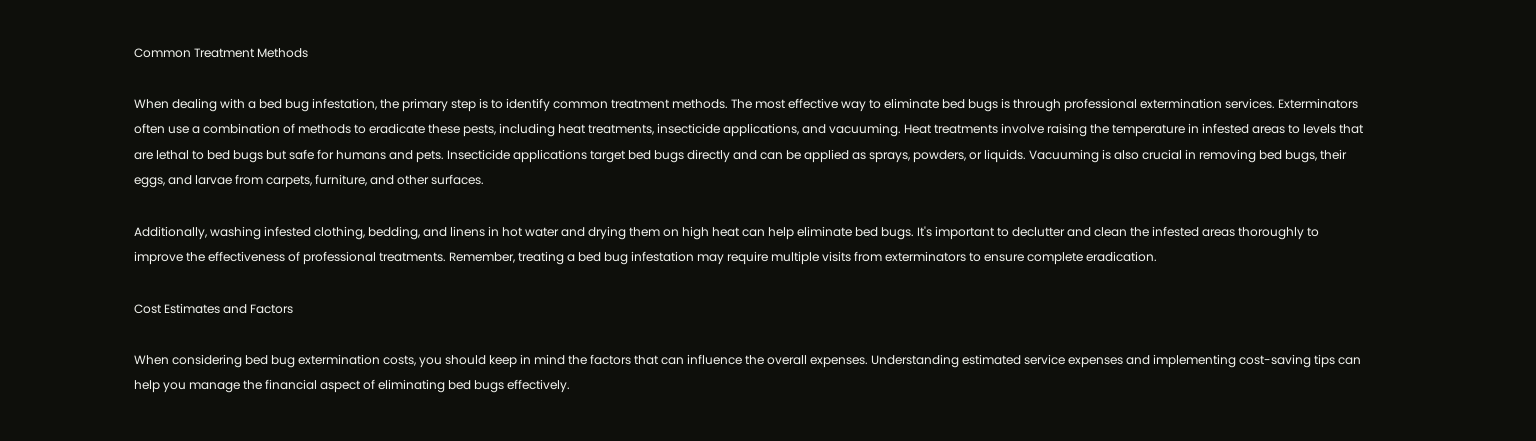Common Treatment Methods

When dealing with a bed bug infestation, the primary step is to identify common treatment methods. The most effective way to eliminate bed bugs is through professional extermination services. Exterminators often use a combination of methods to eradicate these pests, including heat treatments, insecticide applications, and vacuuming. Heat treatments involve raising the temperature in infested areas to levels that are lethal to bed bugs but safe for humans and pets. Insecticide applications target bed bugs directly and can be applied as sprays, powders, or liquids. Vacuuming is also crucial in removing bed bugs, their eggs, and larvae from carpets, furniture, and other surfaces.

Additionally, washing infested clothing, bedding, and linens in hot water and drying them on high heat can help eliminate bed bugs. It's important to declutter and clean the infested areas thoroughly to improve the effectiveness of professional treatments. Remember, treating a bed bug infestation may require multiple visits from exterminators to ensure complete eradication.

Cost Estimates and Factors

When considering bed bug extermination costs, you should keep in mind the factors that can influence the overall expenses. Understanding estimated service expenses and implementing cost-saving tips can help you manage the financial aspect of eliminating bed bugs effectively.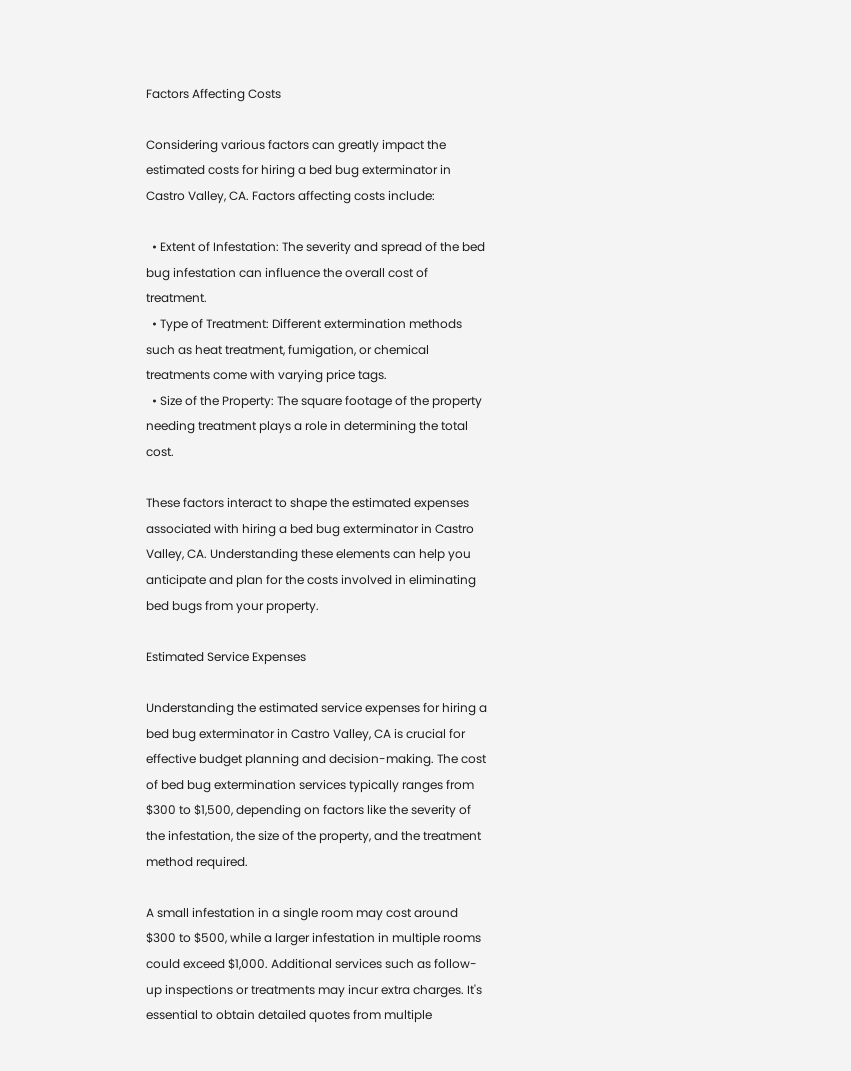Factors Affecting Costs

Considering various factors can greatly impact the estimated costs for hiring a bed bug exterminator in Castro Valley, CA. Factors affecting costs include:

  • Extent of Infestation: The severity and spread of the bed bug infestation can influence the overall cost of treatment.
  • Type of Treatment: Different extermination methods such as heat treatment, fumigation, or chemical treatments come with varying price tags.
  • Size of the Property: The square footage of the property needing treatment plays a role in determining the total cost.

These factors interact to shape the estimated expenses associated with hiring a bed bug exterminator in Castro Valley, CA. Understanding these elements can help you anticipate and plan for the costs involved in eliminating bed bugs from your property.

Estimated Service Expenses

Understanding the estimated service expenses for hiring a bed bug exterminator in Castro Valley, CA is crucial for effective budget planning and decision-making. The cost of bed bug extermination services typically ranges from $300 to $1,500, depending on factors like the severity of the infestation, the size of the property, and the treatment method required.

A small infestation in a single room may cost around $300 to $500, while a larger infestation in multiple rooms could exceed $1,000. Additional services such as follow-up inspections or treatments may incur extra charges. It's essential to obtain detailed quotes from multiple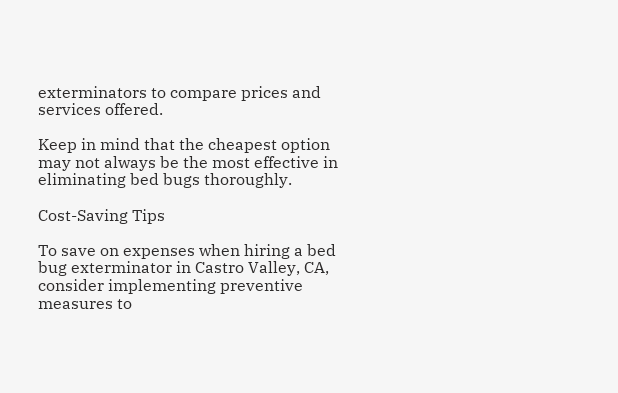exterminators to compare prices and services offered.

Keep in mind that the cheapest option may not always be the most effective in eliminating bed bugs thoroughly.

Cost-Saving Tips

To save on expenses when hiring a bed bug exterminator in Castro Valley, CA, consider implementing preventive measures to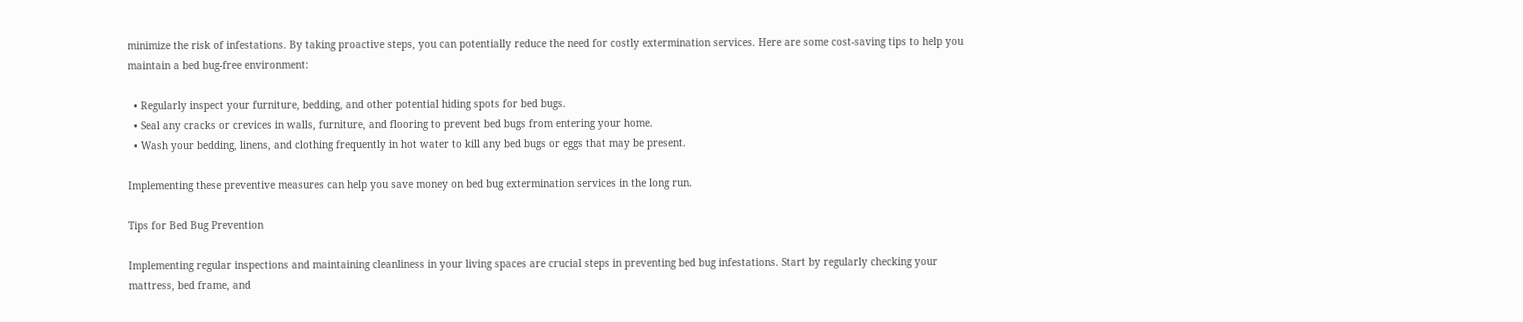minimize the risk of infestations. By taking proactive steps, you can potentially reduce the need for costly extermination services. Here are some cost-saving tips to help you maintain a bed bug-free environment:

  • Regularly inspect your furniture, bedding, and other potential hiding spots for bed bugs.
  • Seal any cracks or crevices in walls, furniture, and flooring to prevent bed bugs from entering your home.
  • Wash your bedding, linens, and clothing frequently in hot water to kill any bed bugs or eggs that may be present.

Implementing these preventive measures can help you save money on bed bug extermination services in the long run.

Tips for Bed Bug Prevention

Implementing regular inspections and maintaining cleanliness in your living spaces are crucial steps in preventing bed bug infestations. Start by regularly checking your mattress, bed frame, and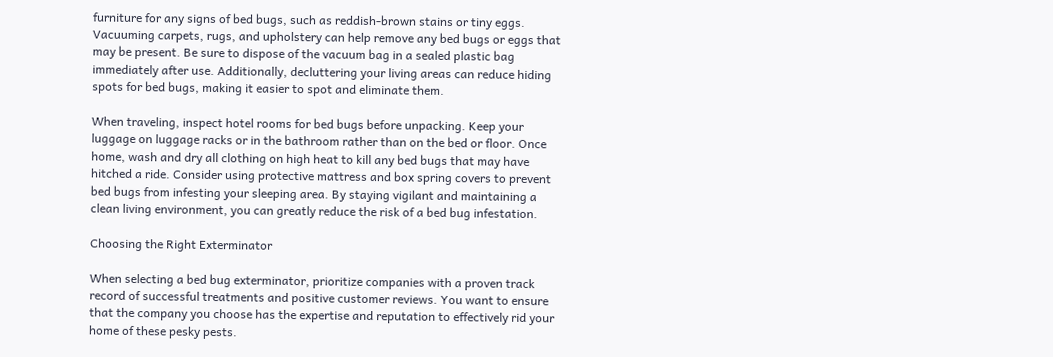furniture for any signs of bed bugs, such as reddish-brown stains or tiny eggs. Vacuuming carpets, rugs, and upholstery can help remove any bed bugs or eggs that may be present. Be sure to dispose of the vacuum bag in a sealed plastic bag immediately after use. Additionally, decluttering your living areas can reduce hiding spots for bed bugs, making it easier to spot and eliminate them.

When traveling, inspect hotel rooms for bed bugs before unpacking. Keep your luggage on luggage racks or in the bathroom rather than on the bed or floor. Once home, wash and dry all clothing on high heat to kill any bed bugs that may have hitched a ride. Consider using protective mattress and box spring covers to prevent bed bugs from infesting your sleeping area. By staying vigilant and maintaining a clean living environment, you can greatly reduce the risk of a bed bug infestation.

Choosing the Right Exterminator

When selecting a bed bug exterminator, prioritize companies with a proven track record of successful treatments and positive customer reviews. You want to ensure that the company you choose has the expertise and reputation to effectively rid your home of these pesky pests.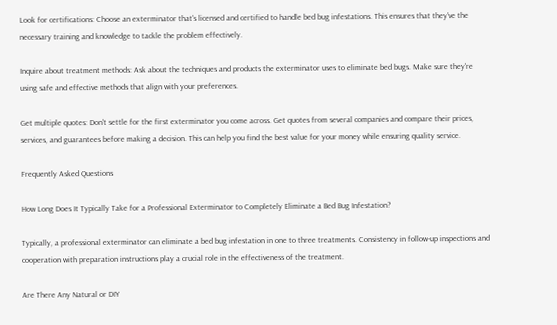Look for certifications: Choose an exterminator that's licensed and certified to handle bed bug infestations. This ensures that they've the necessary training and knowledge to tackle the problem effectively.

Inquire about treatment methods: Ask about the techniques and products the exterminator uses to eliminate bed bugs. Make sure they're using safe and effective methods that align with your preferences.

Get multiple quotes: Don't settle for the first exterminator you come across. Get quotes from several companies and compare their prices, services, and guarantees before making a decision. This can help you find the best value for your money while ensuring quality service.

Frequently Asked Questions

How Long Does It Typically Take for a Professional Exterminator to Completely Eliminate a Bed Bug Infestation?

Typically, a professional exterminator can eliminate a bed bug infestation in one to three treatments. Consistency in follow-up inspections and cooperation with preparation instructions play a crucial role in the effectiveness of the treatment.

Are There Any Natural or DIY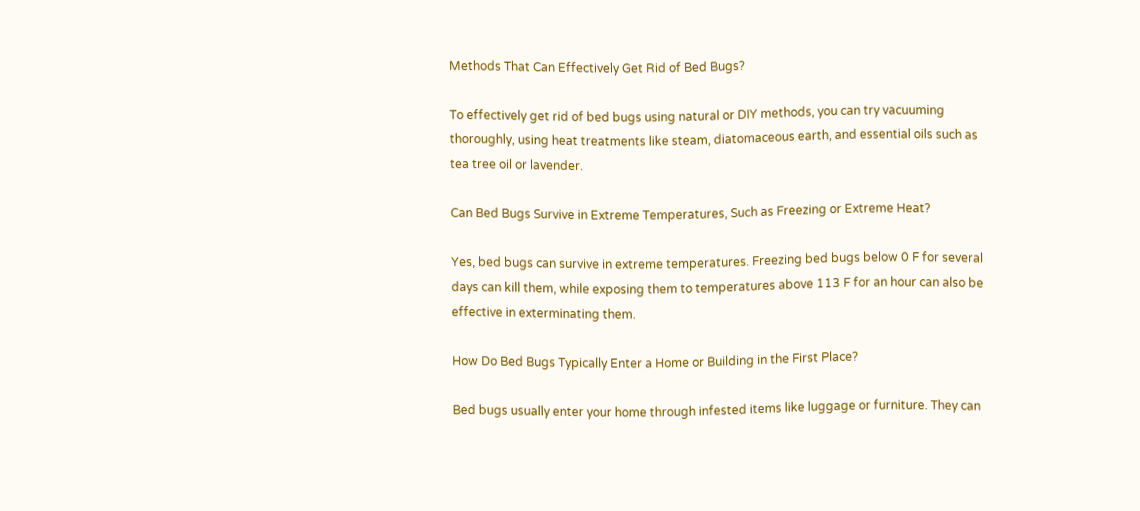Methods That Can Effectively Get Rid of Bed Bugs?

To effectively get rid of bed bugs using natural or DIY methods, you can try vacuuming thoroughly, using heat treatments like steam, diatomaceous earth, and essential oils such as tea tree oil or lavender.

Can Bed Bugs Survive in Extreme Temperatures, Such as Freezing or Extreme Heat?

Yes, bed bugs can survive in extreme temperatures. Freezing bed bugs below 0 F for several days can kill them, while exposing them to temperatures above 113 F for an hour can also be effective in exterminating them.

How Do Bed Bugs Typically Enter a Home or Building in the First Place?

Bed bugs usually enter your home through infested items like luggage or furniture. They can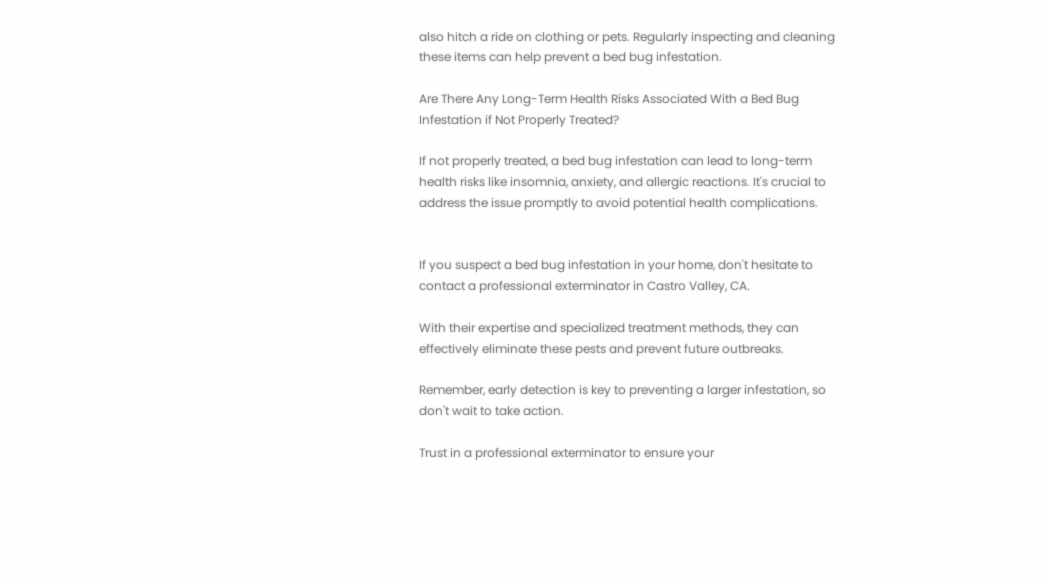also hitch a ride on clothing or pets. Regularly inspecting and cleaning these items can help prevent a bed bug infestation.

Are There Any Long-Term Health Risks Associated With a Bed Bug Infestation if Not Properly Treated?

If not properly treated, a bed bug infestation can lead to long-term health risks like insomnia, anxiety, and allergic reactions. It's crucial to address the issue promptly to avoid potential health complications.


If you suspect a bed bug infestation in your home, don't hesitate to contact a professional exterminator in Castro Valley, CA.

With their expertise and specialized treatment methods, they can effectively eliminate these pests and prevent future outbreaks.

Remember, early detection is key to preventing a larger infestation, so don't wait to take action.

Trust in a professional exterminator to ensure your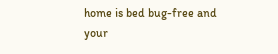home is bed bug-free and your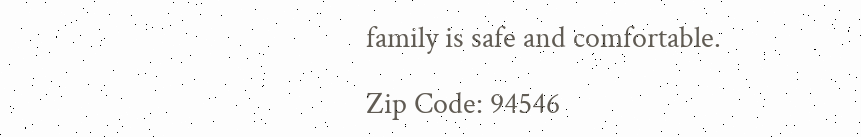family is safe and comfortable.

Zip Code: 94546